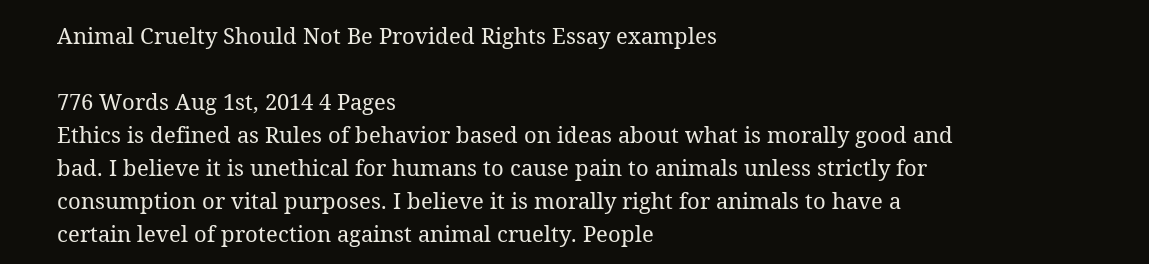Animal Cruelty Should Not Be Provided Rights Essay examples

776 Words Aug 1st, 2014 4 Pages
Ethics is defined as Rules of behavior based on ideas about what is morally good and bad. I believe it is unethical for humans to cause pain to animals unless strictly for consumption or vital purposes. I believe it is morally right for animals to have a certain level of protection against animal cruelty. People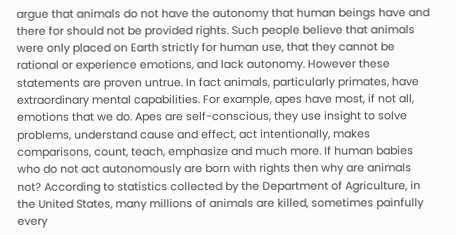argue that animals do not have the autonomy that human beings have and there for should not be provided rights. Such people believe that animals were only placed on Earth strictly for human use, that they cannot be rational or experience emotions, and lack autonomy. However these statements are proven untrue. In fact animals, particularly primates, have extraordinary mental capabilities. For example, apes have most, if not all, emotions that we do. Apes are self-conscious, they use insight to solve problems, understand cause and effect, act intentionally, makes comparisons, count, teach, emphasize and much more. If human babies who do not act autonomously are born with rights then why are animals not? According to statistics collected by the Department of Agriculture, in the United States, many millions of animals are killed, sometimes painfully every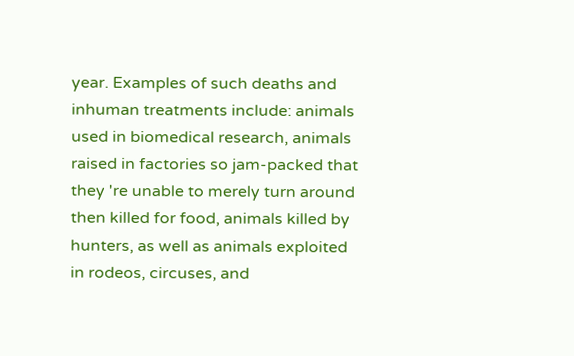year. Examples of such deaths and inhuman treatments include: animals used in biomedical research, animals raised in factories so jam-packed that they 're unable to merely turn around then killed for food, animals killed by hunters, as well as animals exploited in rodeos, circuses, and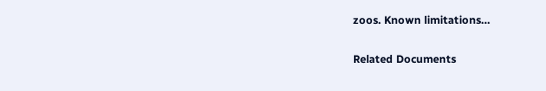zoos. Known limitations…

Related Documents